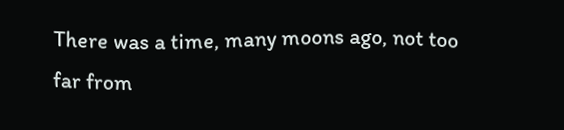There was a time, many moons ago, not too far from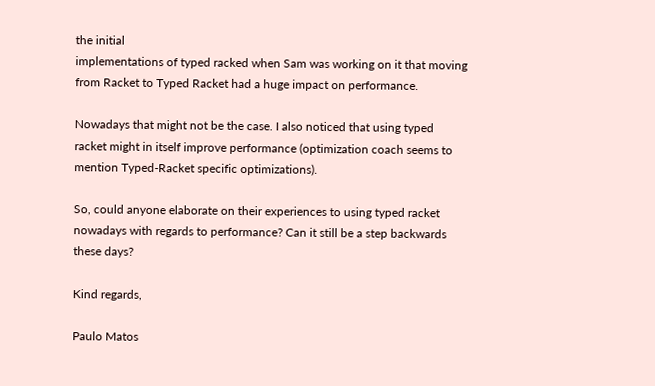the initial
implementations of typed racked when Sam was working on it that moving
from Racket to Typed Racket had a huge impact on performance.

Nowadays that might not be the case. I also noticed that using typed
racket might in itself improve performance (optimization coach seems to
mention Typed-Racket specific optimizations).

So, could anyone elaborate on their experiences to using typed racket
nowadays with regards to performance? Can it still be a step backwards
these days?

Kind regards,

Paulo Matos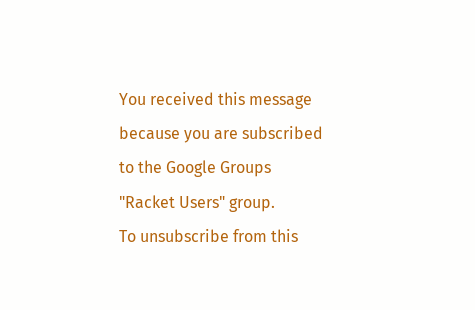You received this message because you are subscribed to the Google Groups
"Racket Users" group.
To unsubscribe from this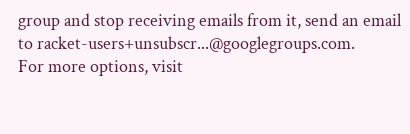group and stop receiving emails from it, send an email
to racket-users+unsubscr...@googlegroups.com.
For more options, visit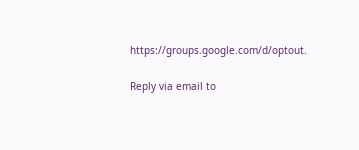https://groups.google.com/d/optout.

Reply via email to